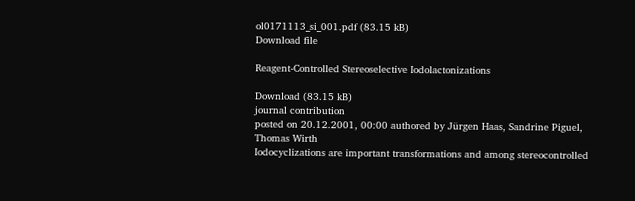ol0171113_si_001.pdf (83.15 kB)
Download file

Reagent-Controlled Stereoselective Iodolactonizations

Download (83.15 kB)
journal contribution
posted on 20.12.2001, 00:00 authored by Jürgen Haas, Sandrine Piguel, Thomas Wirth
Iodocyclizations are important transformations and among stereocontrolled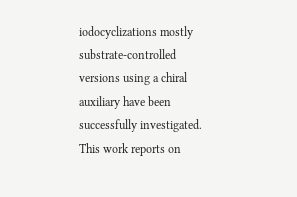iodocyclizations mostly substrate-controlled versions using a chiral auxiliary have been successfully investigated. This work reports on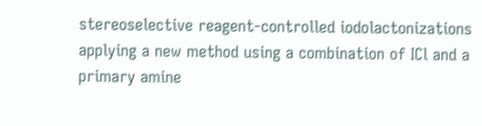stereoselective reagent-controlled iodolactonizations applying a new method using a combination of ICl and a primary amine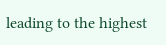leading to the highest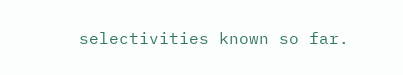selectivities known so far.